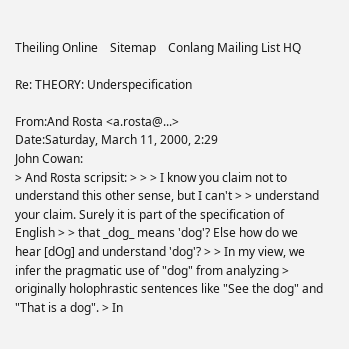Theiling Online    Sitemap    Conlang Mailing List HQ

Re: THEORY: Underspecification

From:And Rosta <a.rosta@...>
Date:Saturday, March 11, 2000, 2:29
John Cowan:
> And Rosta scripsit: > > > I know you claim not to understand this other sense, but I can't > > understand your claim. Surely it is part of the specification of English > > that _dog_ means 'dog'? Else how do we hear [dOg] and understand 'dog'? > > In my view, we infer the pragmatic use of "dog" from analyzing > originally holophrastic sentences like "See the dog" and "That is a dog". > In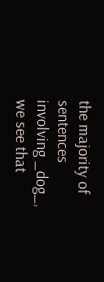the majority of sentences involving _dog_, we see that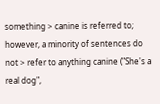something > canine is referred to; however, a minority of sentences do not > refer to anything canine ("She's a real dog",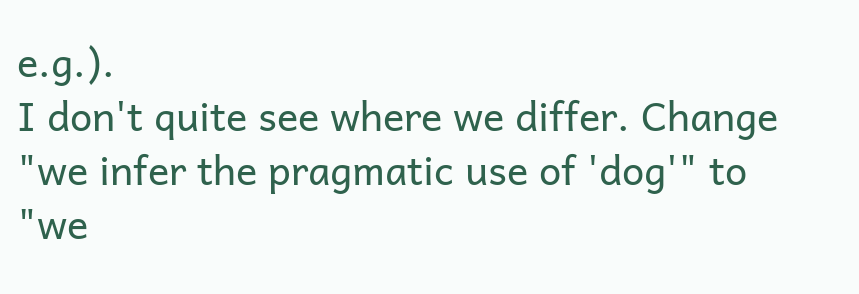e.g.).
I don't quite see where we differ. Change "we infer the pragmatic use of 'dog'" to "we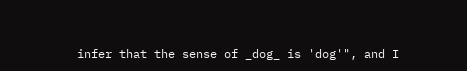infer that the sense of _dog_ is 'dog'", and I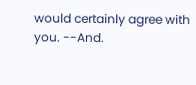would certainly agree with you. --And.